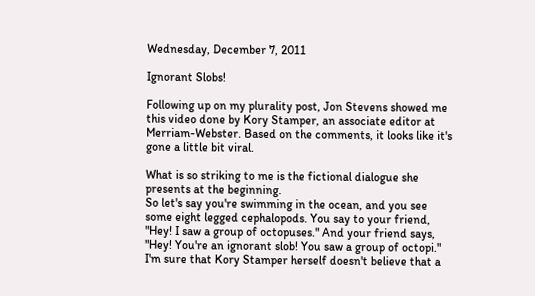Wednesday, December 7, 2011

Ignorant Slobs!

Following up on my plurality post, Jon Stevens showed me this video done by Kory Stamper, an associate editor at Merriam-Webster. Based on the comments, it looks like it's gone a little bit viral.

What is so striking to me is the fictional dialogue she presents at the beginning.
So let's say you're swimming in the ocean, and you see some eight legged cephalopods. You say to your friend, "Hey! I saw a group of octopuses." And your friend says, "Hey! You're an ignorant slob! You saw a group of octopi."
I'm sure that Kory Stamper herself doesn't believe that a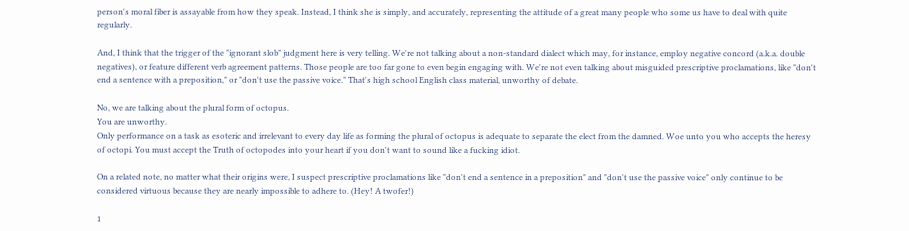person's moral fiber is assayable from how they speak. Instead, I think she is simply, and accurately, representing the attitude of a great many people who some us have to deal with quite regularly.

And, I think that the trigger of the "ignorant slob" judgment here is very telling. We're not talking about a non-standard dialect which may, for instance, employ negative concord (a.k.a. double negatives), or feature different verb agreement patterns. Those people are too far gone to even begin engaging with. We're not even talking about misguided prescriptive proclamations, like "don't end a sentence with a preposition," or "don't use the passive voice." That's high school English class material, unworthy of debate.

No, we are talking about the plural form of octopus.
You are unworthy.
Only performance on a task as esoteric and irrelevant to every day life as forming the plural of octopus is adequate to separate the elect from the damned. Woe unto you who accepts the heresy of octopi. You must accept the Truth of octopodes into your heart if you don't want to sound like a fucking idiot.

On a related note, no matter what their origins were, I suspect prescriptive proclamations like "don't end a sentence in a preposition" and "don't use the passive voice" only continue to be considered virtuous because they are nearly impossible to adhere to. (Hey! A twofer!)

1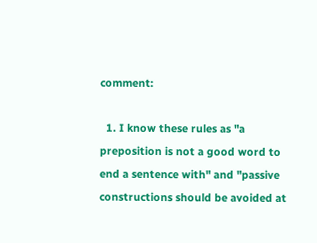comment:

  1. I know these rules as "a preposition is not a good word to end a sentence with" and "passive constructions should be avoided at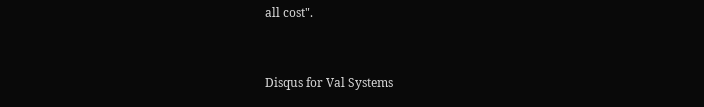all cost".


Disqus for Val Systems